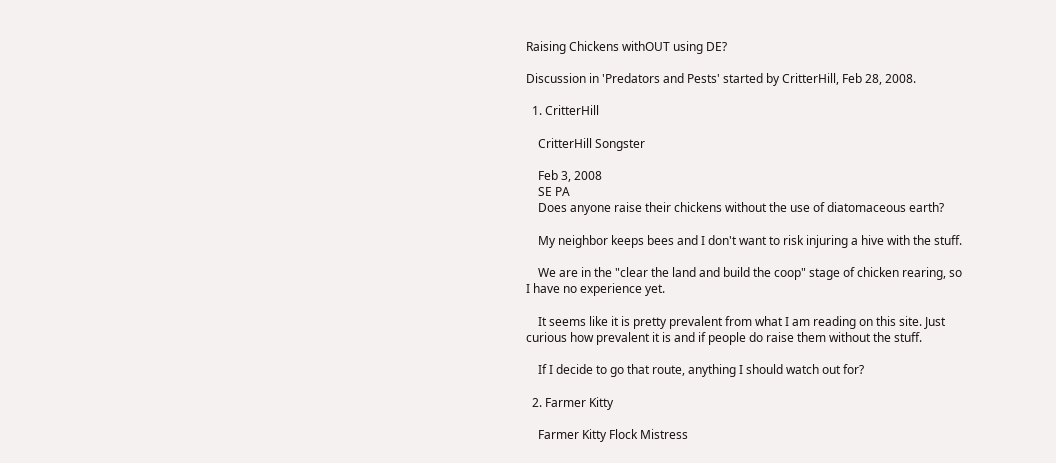Raising Chickens withOUT using DE?

Discussion in 'Predators and Pests' started by CritterHill, Feb 28, 2008.

  1. CritterHill

    CritterHill Songster

    Feb 3, 2008
    SE PA
    Does anyone raise their chickens without the use of diatomaceous earth?

    My neighbor keeps bees and I don't want to risk injuring a hive with the stuff.

    We are in the "clear the land and build the coop" stage of chicken rearing, so I have no experience yet.

    It seems like it is pretty prevalent from what I am reading on this site. Just curious how prevalent it is and if people do raise them without the stuff.

    If I decide to go that route, anything I should watch out for?

  2. Farmer Kitty

    Farmer Kitty Flock Mistress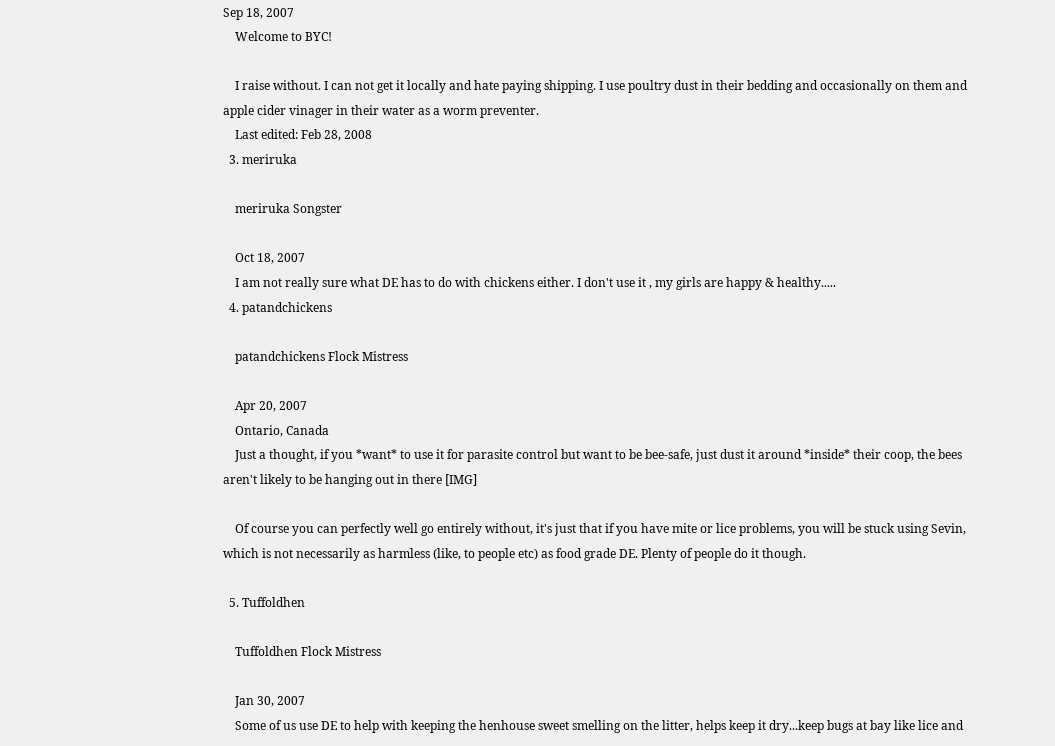Sep 18, 2007
    Welcome to BYC!

    I raise without. I can not get it locally and hate paying shipping. I use poultry dust in their bedding and occasionally on them and apple cider vinager in their water as a worm preventer.
    Last edited: Feb 28, 2008
  3. meriruka

    meriruka Songster

    Oct 18, 2007
    I am not really sure what DE has to do with chickens either. I don't use it , my girls are happy & healthy.....
  4. patandchickens

    patandchickens Flock Mistress

    Apr 20, 2007
    Ontario, Canada
    Just a thought, if you *want* to use it for parasite control but want to be bee-safe, just dust it around *inside* their coop, the bees aren't likely to be hanging out in there [IMG]

    Of course you can perfectly well go entirely without, it's just that if you have mite or lice problems, you will be stuck using Sevin, which is not necessarily as harmless (like, to people etc) as food grade DE. Plenty of people do it though.

  5. Tuffoldhen

    Tuffoldhen Flock Mistress

    Jan 30, 2007
    Some of us use DE to help with keeping the henhouse sweet smelling on the litter, helps keep it dry...keep bugs at bay like lice and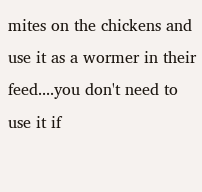mites on the chickens and use it as a wormer in their feed....you don't need to use it if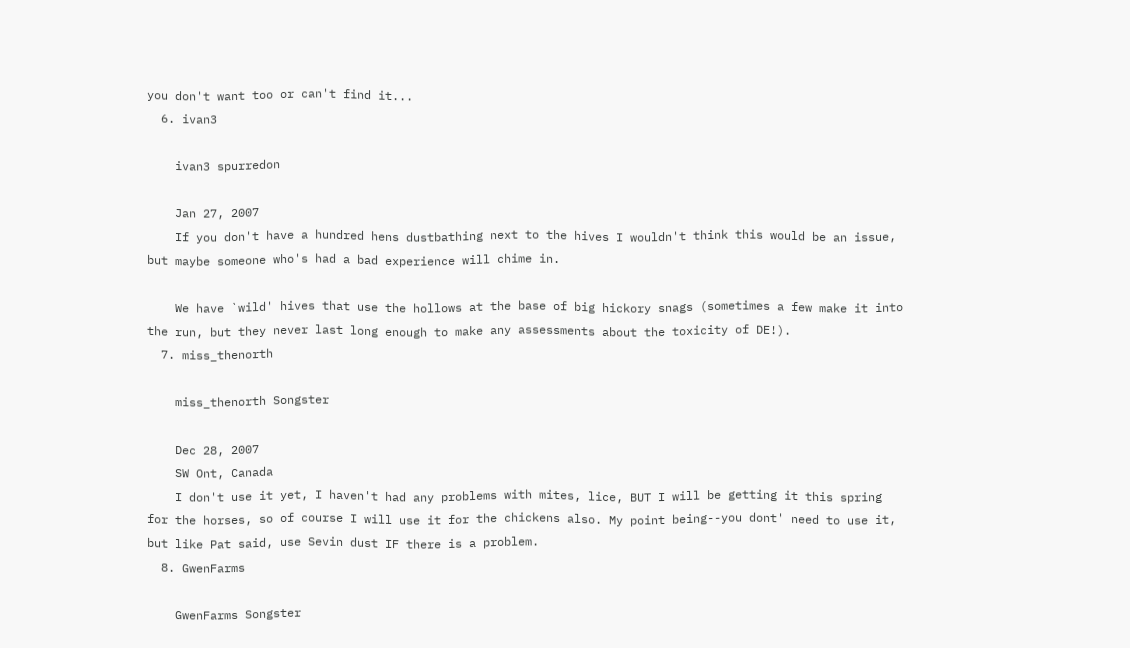you don't want too or can't find it...
  6. ivan3

    ivan3 spurredon

    Jan 27, 2007
    If you don't have a hundred hens dustbathing next to the hives I wouldn't think this would be an issue, but maybe someone who's had a bad experience will chime in.

    We have `wild' hives that use the hollows at the base of big hickory snags (sometimes a few make it into the run, but they never last long enough to make any assessments about the toxicity of DE!).
  7. miss_thenorth

    miss_thenorth Songster

    Dec 28, 2007
    SW Ont, Canada
    I don't use it yet, I haven't had any problems with mites, lice, BUT I will be getting it this spring for the horses, so of course I will use it for the chickens also. My point being--you dont' need to use it, but like Pat said, use Sevin dust IF there is a problem.
  8. GwenFarms

    GwenFarms Songster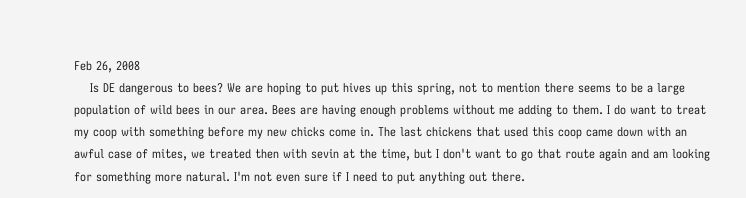Feb 26, 2008
    Is DE dangerous to bees? We are hoping to put hives up this spring, not to mention there seems to be a large population of wild bees in our area. Bees are having enough problems without me adding to them. I do want to treat my coop with something before my new chicks come in. The last chickens that used this coop came down with an awful case of mites, we treated then with sevin at the time, but I don't want to go that route again and am looking for something more natural. I'm not even sure if I need to put anything out there.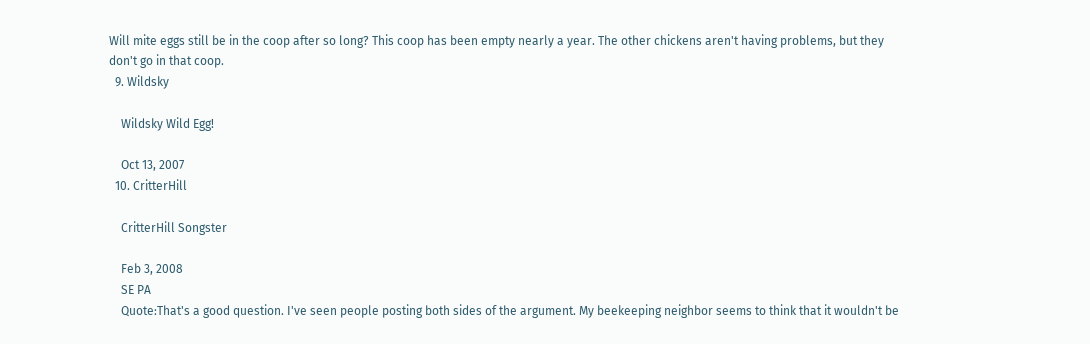Will mite eggs still be in the coop after so long? This coop has been empty nearly a year. The other chickens aren't having problems, but they don't go in that coop.
  9. Wildsky

    Wildsky Wild Egg!

    Oct 13, 2007
  10. CritterHill

    CritterHill Songster

    Feb 3, 2008
    SE PA
    Quote:That's a good question. I've seen people posting both sides of the argument. My beekeeping neighbor seems to think that it wouldn't be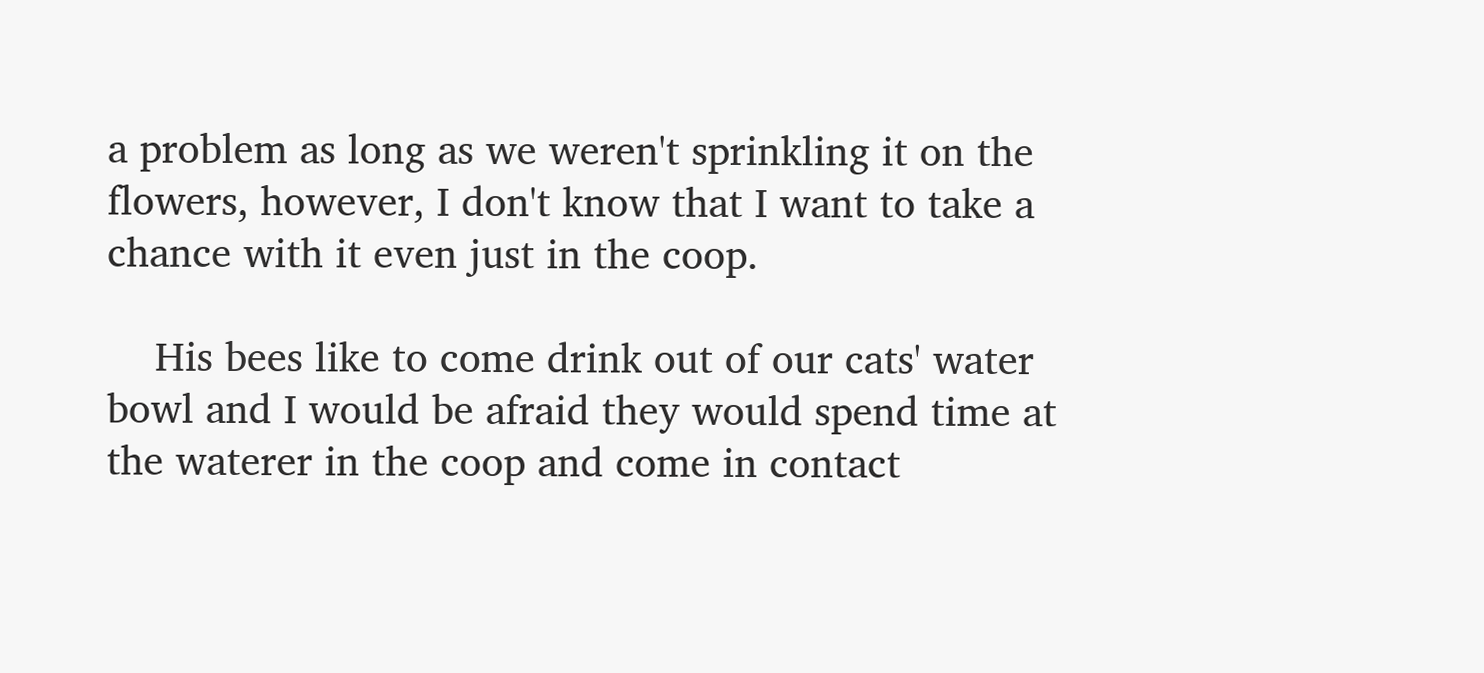a problem as long as we weren't sprinkling it on the flowers, however, I don't know that I want to take a chance with it even just in the coop.

    His bees like to come drink out of our cats' water bowl and I would be afraid they would spend time at the waterer in the coop and come in contact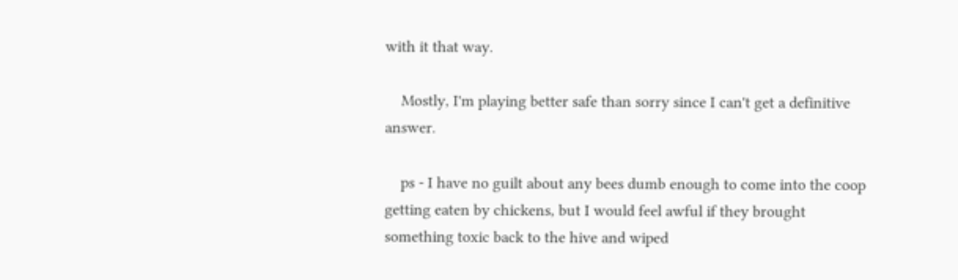with it that way.

    Mostly, I'm playing better safe than sorry since I can't get a definitive answer.

    ps - I have no guilt about any bees dumb enough to come into the coop getting eaten by chickens, but I would feel awful if they brought something toxic back to the hive and wiped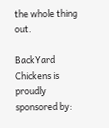the whole thing out.

BackYard Chickens is proudly sponsored by: